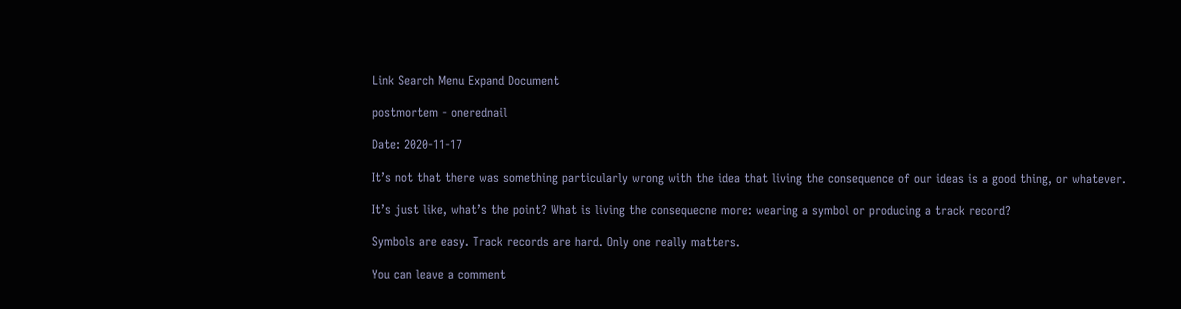Link Search Menu Expand Document

postmortem - onerednail

Date: 2020-11-17

It’s not that there was something particularly wrong with the idea that living the consequence of our ideas is a good thing, or whatever.

It’s just like, what’s the point? What is living the consequecne more: wearing a symbol or producing a track record?

Symbols are easy. Track records are hard. Only one really matters.

You can leave a comment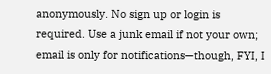anonymously. No sign up or login is required. Use a junk email if not your own; email is only for notifications—though, FYI, I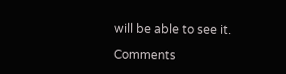will be able to see it.

Comments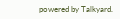powered by Talkyard.